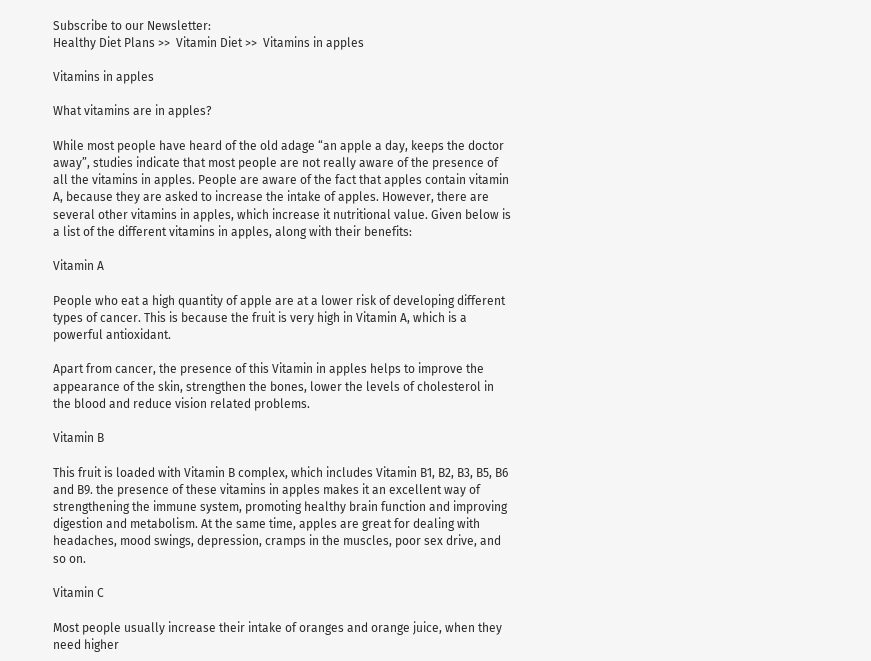Subscribe to our Newsletter:
Healthy Diet Plans >>  Vitamin Diet >>  Vitamins in apples

Vitamins in apples

What vitamins are in apples?

While most people have heard of the old adage “an apple a day, keeps the doctor away”, studies indicate that most people are not really aware of the presence of all the vitamins in apples. People are aware of the fact that apples contain vitamin A, because they are asked to increase the intake of apples. However, there are several other vitamins in apples, which increase it nutritional value. Given below is a list of the different vitamins in apples, along with their benefits:

Vitamin A

People who eat a high quantity of apple are at a lower risk of developing different types of cancer. This is because the fruit is very high in Vitamin A, which is a powerful antioxidant.

Apart from cancer, the presence of this Vitamin in apples helps to improve the appearance of the skin, strengthen the bones, lower the levels of cholesterol in the blood and reduce vision related problems.

Vitamin B

This fruit is loaded with Vitamin B complex, which includes Vitamin B1, B2, B3, B5, B6 and B9. the presence of these vitamins in apples makes it an excellent way of strengthening the immune system, promoting healthy brain function and improving digestion and metabolism. At the same time, apples are great for dealing with headaches, mood swings, depression, cramps in the muscles, poor sex drive, and so on.

Vitamin C

Most people usually increase their intake of oranges and orange juice, when they need higher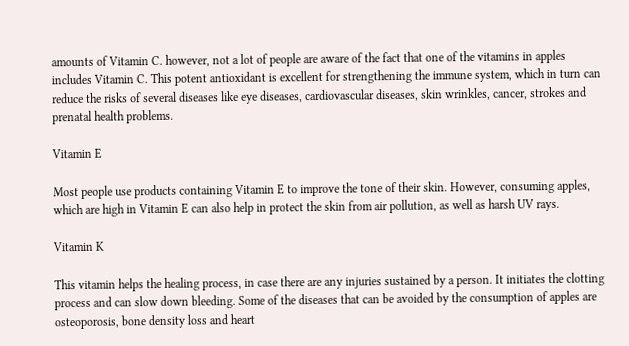amounts of Vitamin C. however, not a lot of people are aware of the fact that one of the vitamins in apples includes Vitamin C. This potent antioxidant is excellent for strengthening the immune system, which in turn can reduce the risks of several diseases like eye diseases, cardiovascular diseases, skin wrinkles, cancer, strokes and prenatal health problems.

Vitamin E

Most people use products containing Vitamin E to improve the tone of their skin. However, consuming apples, which are high in Vitamin E can also help in protect the skin from air pollution, as well as harsh UV rays.

Vitamin K

This vitamin helps the healing process, in case there are any injuries sustained by a person. It initiates the clotting process and can slow down bleeding. Some of the diseases that can be avoided by the consumption of apples are osteoporosis, bone density loss and heart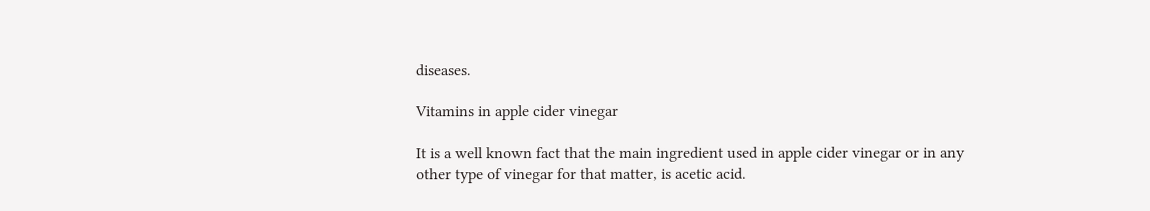diseases.

Vitamins in apple cider vinegar

It is a well known fact that the main ingredient used in apple cider vinegar or in any other type of vinegar for that matter, is acetic acid.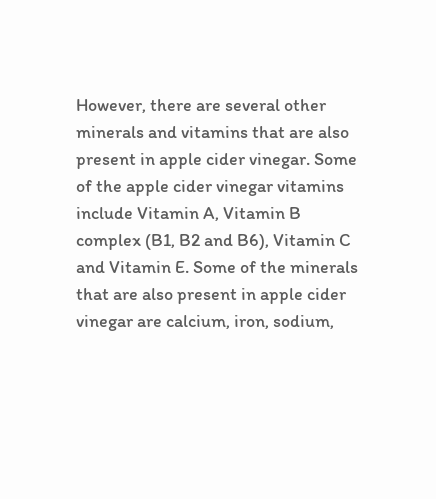However, there are several other minerals and vitamins that are also present in apple cider vinegar. Some of the apple cider vinegar vitamins include Vitamin A, Vitamin B complex (B1, B2 and B6), Vitamin C and Vitamin E. Some of the minerals that are also present in apple cider vinegar are calcium, iron, sodium,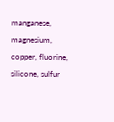manganese, magnesium, copper, fluorine, silicone, sulfur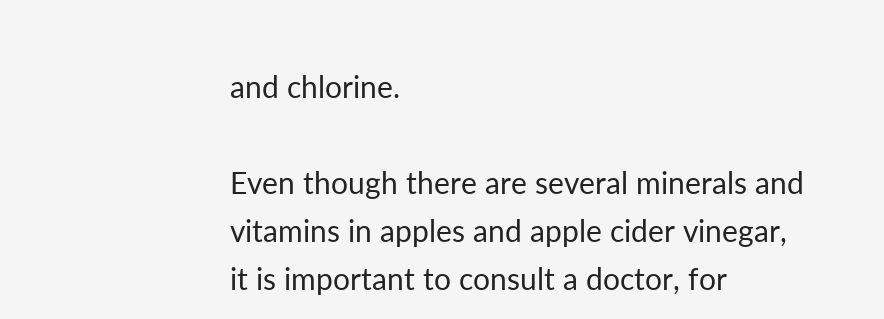and chlorine.

Even though there are several minerals and vitamins in apples and apple cider vinegar, it is important to consult a doctor, for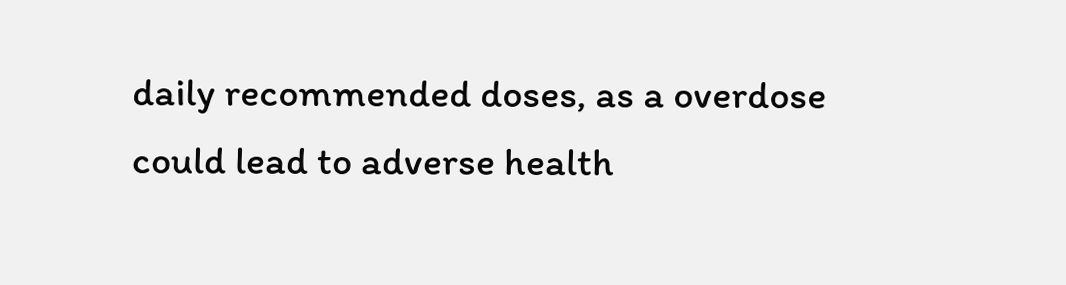daily recommended doses, as a overdose could lead to adverse health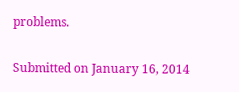problems.

Submitted on January 16, 2014